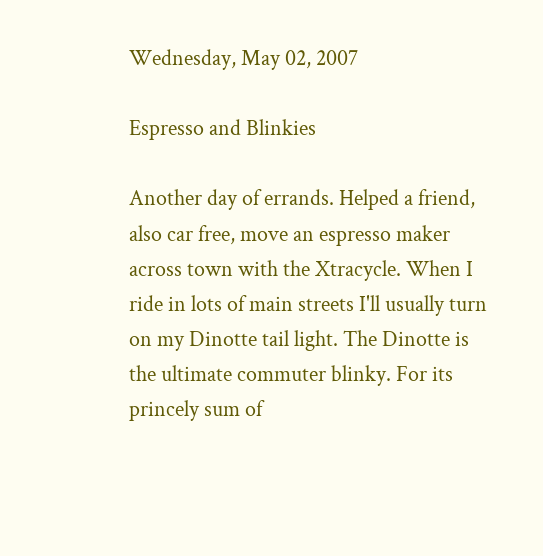Wednesday, May 02, 2007

Espresso and Blinkies

Another day of errands. Helped a friend, also car free, move an espresso maker across town with the Xtracycle. When I ride in lots of main streets I'll usually turn on my Dinotte tail light. The Dinotte is the ultimate commuter blinky. For its princely sum of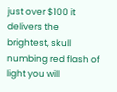just over $100 it delivers the brightest, skull numbing red flash of light you will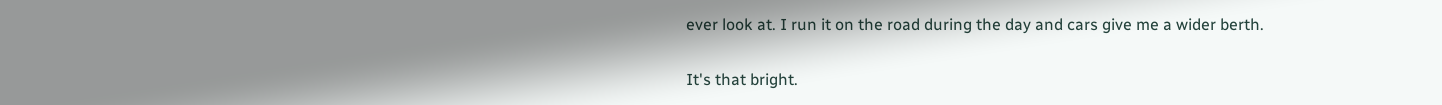ever look at. I run it on the road during the day and cars give me a wider berth.

It's that bright.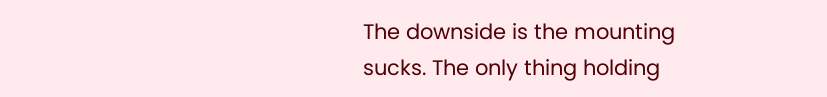The downside is the mounting sucks. The only thing holding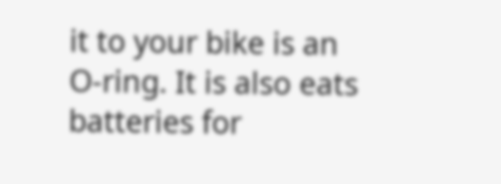it to your bike is an O-ring. It is also eats batteries for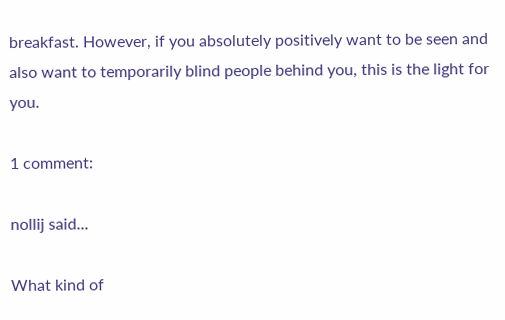breakfast. However, if you absolutely positively want to be seen and also want to temporarily blind people behind you, this is the light for you.

1 comment:

nollij said...

What kind of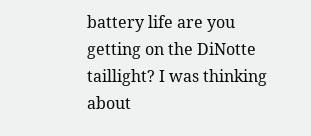battery life are you getting on the DiNotte taillight? I was thinking about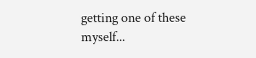getting one of these myself...